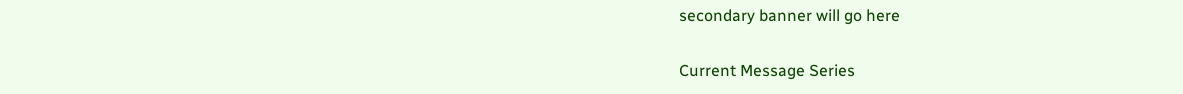secondary banner will go here

Current Message Series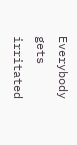Everybody gets irritated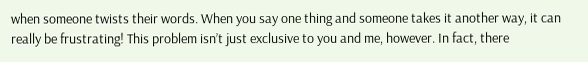when someone twists their words. When you say one thing and someone takes it another way, it can really be frustrating! This problem isn’t just exclusive to you and me, however. In fact, there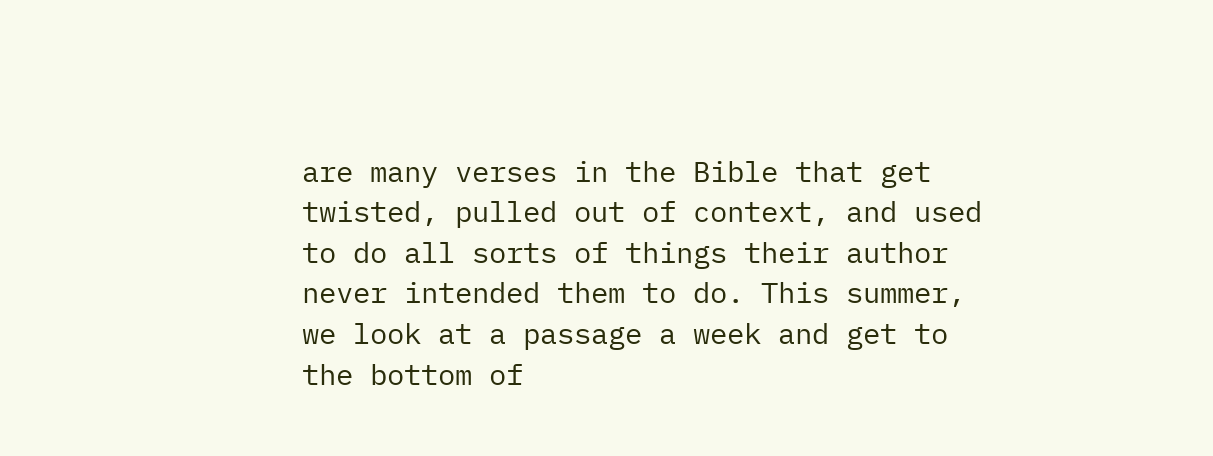are many verses in the Bible that get twisted, pulled out of context, and used to do all sorts of things their author never intended them to do. This summer, we look at a passage a week and get to the bottom of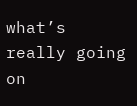what’s really going on